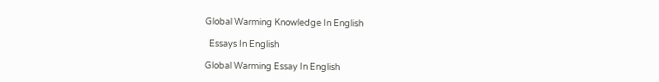Global Warming Knowledge In English

  Essays In English

Global Warming Essay In English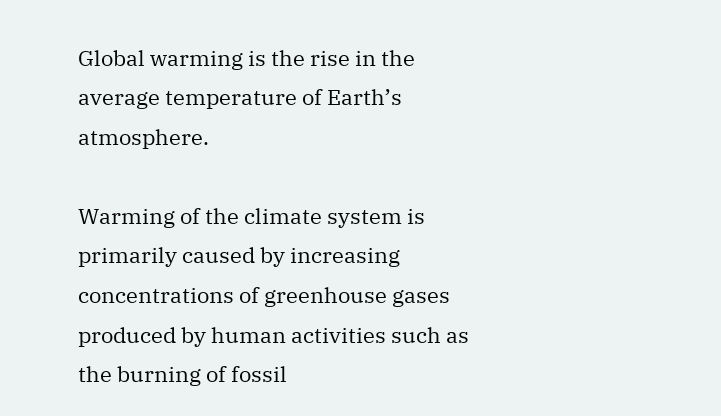Global warming is the rise in the average temperature of Earth’s atmosphere.

Warming of the climate system is primarily caused by increasing concentrations of greenhouse gases produced by human activities such as the burning of fossil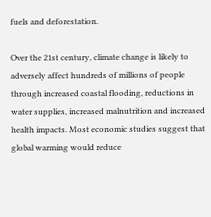fuels and deforestation.

Over the 21st century, climate change is likely to adversely affect hundreds of millions of people through increased coastal flooding, reductions in water supplies, increased malnutrition and increased health impacts. Most economic studies suggest that global warming would reduce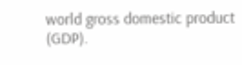world gross domestic product (GDP).